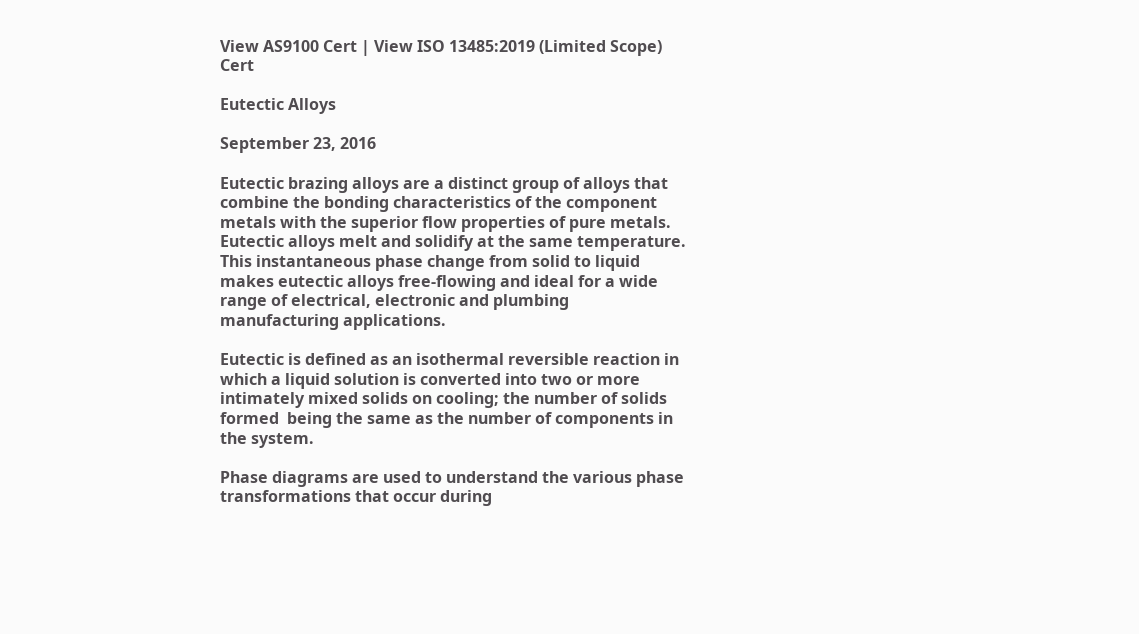View AS9100 Cert | View ISO 13485:2019 (Limited Scope) Cert

Eutectic Alloys

September 23, 2016

Eutectic brazing alloys are a distinct group of alloys that combine the bonding characteristics of the component metals with the superior flow properties of pure metals. Eutectic alloys melt and solidify at the same temperature. This instantaneous phase change from solid to liquid makes eutectic alloys free-flowing and ideal for a wide range of electrical, electronic and plumbing manufacturing applications.

Eutectic is defined as an isothermal reversible reaction in which a liquid solution is converted into two or more intimately mixed solids on cooling; the number of solids formed  being the same as the number of components in the system.

Phase diagrams are used to understand the various phase transformations that occur during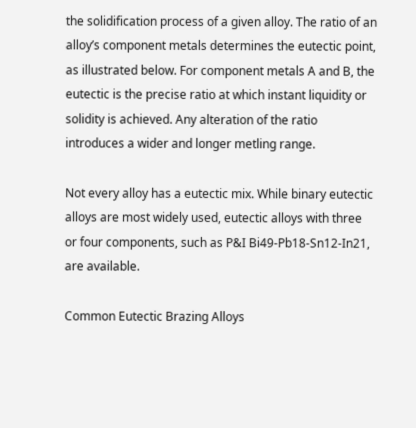the solidification process of a given alloy. The ratio of an alloy’s component metals determines the eutectic point, as illustrated below. For component metals A and B, the eutectic is the precise ratio at which instant liquidity or solidity is achieved. Any alteration of the ratio introduces a wider and longer metling range.

Not every alloy has a eutectic mix. While binary eutectic alloys are most widely used, eutectic alloys with three or four components, such as P&I Bi49-Pb18-Sn12-In21, are available.

Common Eutectic Brazing Alloys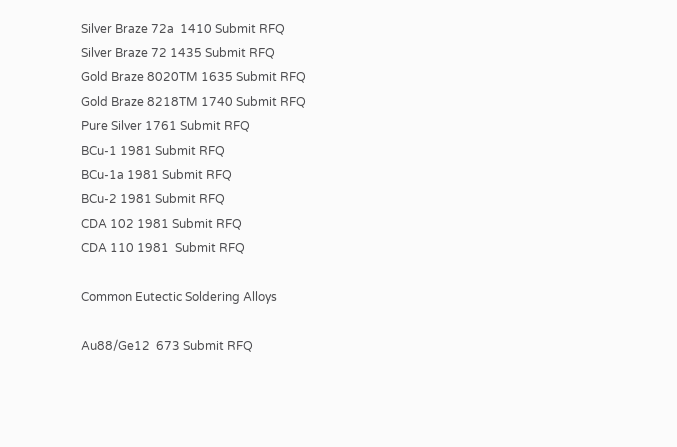Silver Braze 72a  1410 Submit RFQ
Silver Braze 72 1435 Submit RFQ
Gold Braze 8020TM 1635 Submit RFQ
Gold Braze 8218TM 1740 Submit RFQ
Pure Silver 1761 Submit RFQ
BCu-1 1981 Submit RFQ
BCu-1a 1981 Submit RFQ
BCu-2 1981 Submit RFQ
CDA 102 1981 Submit RFQ
CDA 110 1981  Submit RFQ

Common Eutectic Soldering Alloys

Au88/Ge12  673 Submit RFQ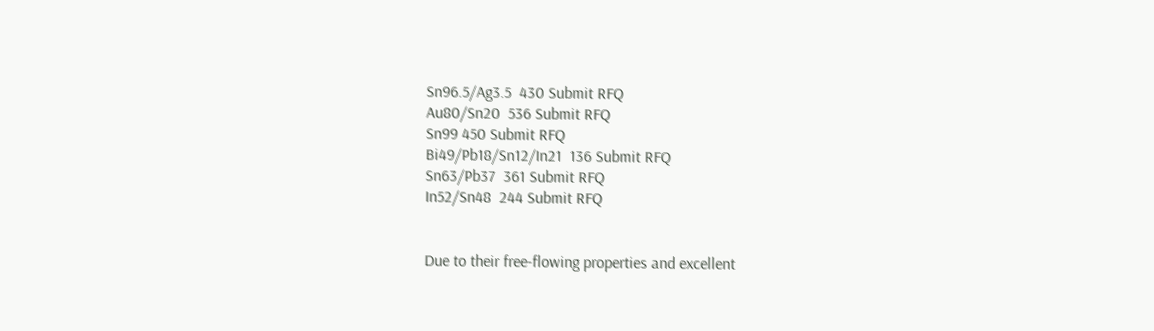Sn96.5/Ag3.5  430 Submit RFQ
Au80/Sn20  536 Submit RFQ
Sn99 450 Submit RFQ
Bi49/Pb18/Sn12/In21  136 Submit RFQ
Sn63/Pb37  361 Submit RFQ
In52/Sn48  244 Submit RFQ


Due to their free-flowing properties and excellent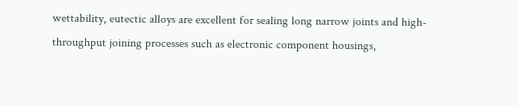wettability, eutectic alloys are excellent for sealing long narrow joints and high-throughput joining processes such as electronic component housings,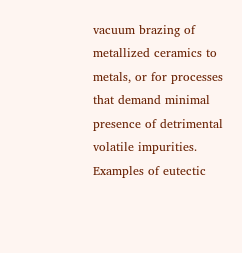vacuum brazing of metallized ceramics to metals, or for processes that demand minimal presence of detrimental volatile impurities. Examples of eutectic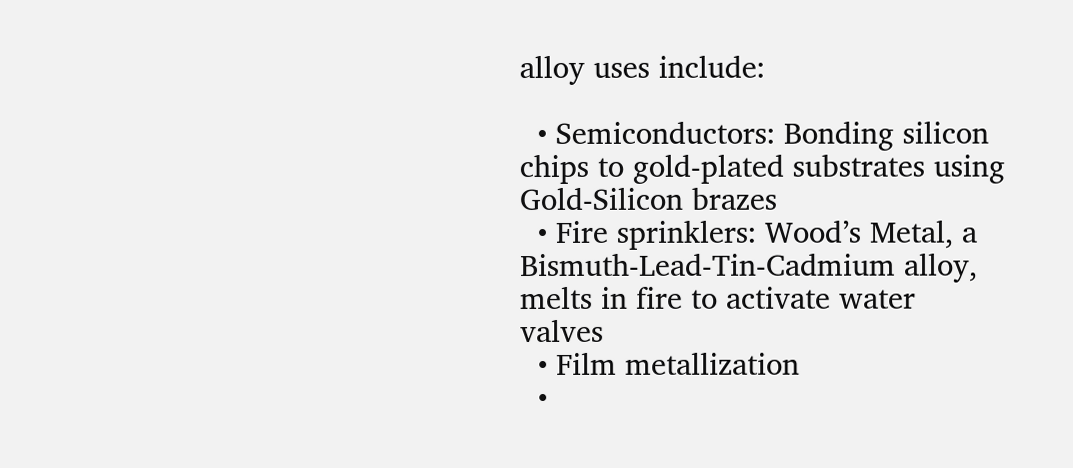alloy uses include:

  • Semiconductors: Bonding silicon chips to gold-plated substrates using Gold-Silicon brazes
  • Fire sprinklers: Wood’s Metal, a Bismuth-Lead-Tin-Cadmium alloy, melts in fire to activate water valves
  • Film metallization
  •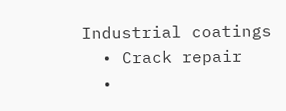Industrial coatings
  • Crack repair
  •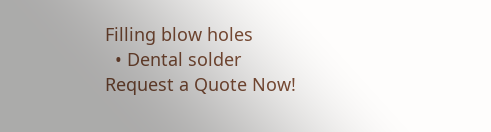Filling blow holes
  • Dental solder
Request a Quote Now!